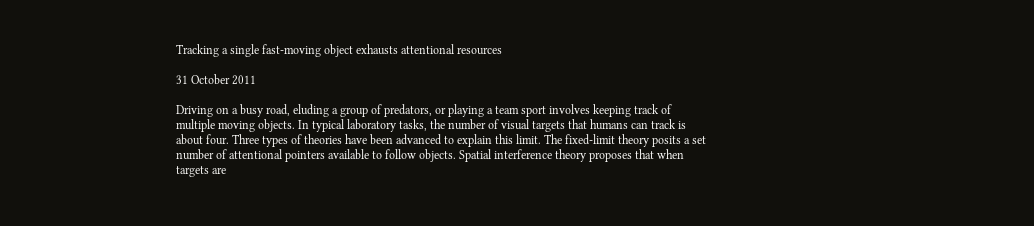Tracking a single fast-moving object exhausts attentional resources

31 October 2011

Driving on a busy road, eluding a group of predators, or playing a team sport involves keeping track of multiple moving objects. In typical laboratory tasks, the number of visual targets that humans can track is about four. Three types of theories have been advanced to explain this limit. The fixed-limit theory posits a set number of attentional pointers available to follow objects. Spatial interference theory proposes that when targets are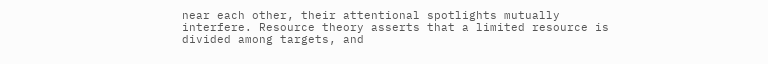near each other, their attentional spotlights mutually interfere. Resource theory asserts that a limited resource is divided among targets, and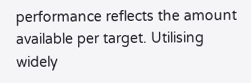performance reflects the amount available per target. Utilising widely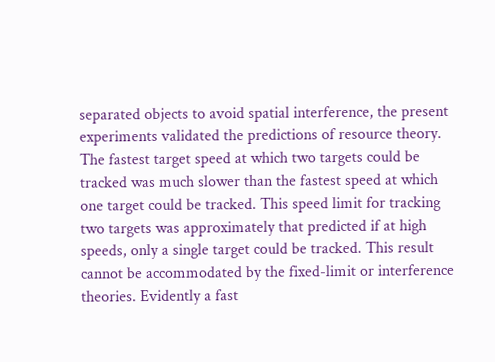separated objects to avoid spatial interference, the present experiments validated the predictions of resource theory. The fastest target speed at which two targets could be tracked was much slower than the fastest speed at which one target could be tracked. This speed limit for tracking two targets was approximately that predicted if at high speeds, only a single target could be tracked. This result cannot be accommodated by the fixed-limit or interference theories. Evidently a fast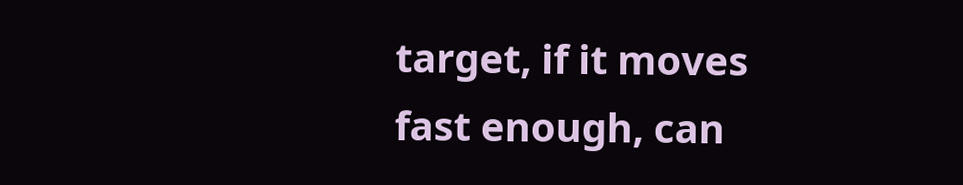target, if it moves fast enough, can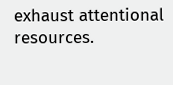exhaust attentional resources.